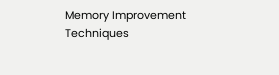Memory Improvement Techniques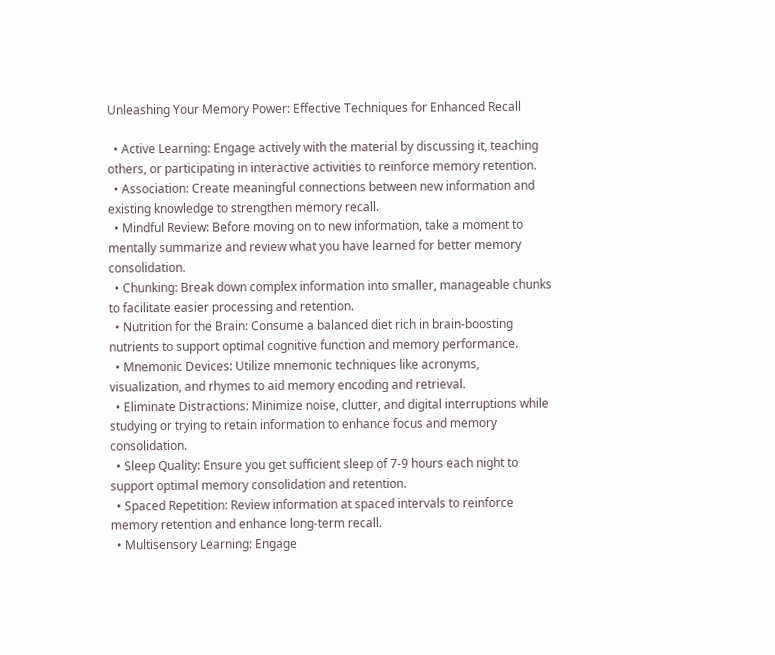Unleashing Your Memory Power: Effective Techniques for Enhanced Recall

  • Active Learning: Engage actively with the material by discussing it, teaching others, or participating in interactive activities to reinforce memory retention.
  • Association: Create meaningful connections between new information and existing knowledge to strengthen memory recall.
  • Mindful Review: Before moving on to new information, take a moment to mentally summarize and review what you have learned for better memory consolidation.
  • Chunking: Break down complex information into smaller, manageable chunks to facilitate easier processing and retention.
  • Nutrition for the Brain: Consume a balanced diet rich in brain-boosting nutrients to support optimal cognitive function and memory performance.
  • Mnemonic Devices: Utilize mnemonic techniques like acronyms, visualization, and rhymes to aid memory encoding and retrieval.
  • Eliminate Distractions: Minimize noise, clutter, and digital interruptions while studying or trying to retain information to enhance focus and memory consolidation.
  • Sleep Quality: Ensure you get sufficient sleep of 7-9 hours each night to support optimal memory consolidation and retention.
  • Spaced Repetition: Review information at spaced intervals to reinforce memory retention and enhance long-term recall.
  • Multisensory Learning: Engage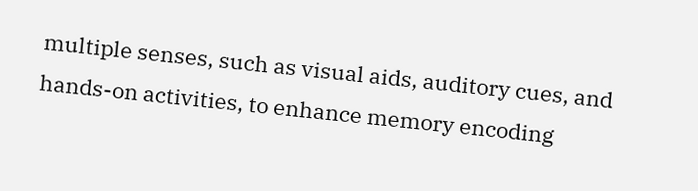multiple senses, such as visual aids, auditory cues, and hands-on activities, to enhance memory encoding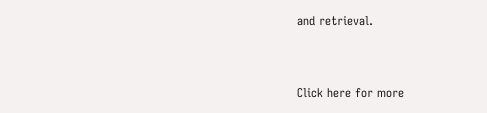and retrieval.


Click here for more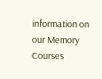information on our Memory Courses